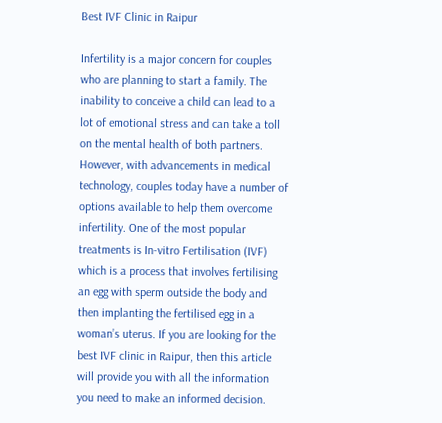Best IVF Clinic in Raipur

Infertility is a major concern for couples who are planning to start a family. The inability to conceive a child can lead to a lot of emotional stress and can take a toll on the mental health of both partners. However, with advancements in medical technology, couples today have a number of options available to help them overcome infertility. One of the most popular treatments is In-vitro Fertilisation (IVF) which is a process that involves fertilising an egg with sperm outside the body and then implanting the fertilised egg in a woman’s uterus. If you are looking for the best IVF clinic in Raipur, then this article will provide you with all the information you need to make an informed decision.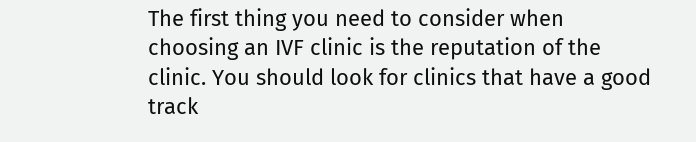The first thing you need to consider when choosing an IVF clinic is the reputation of the clinic. You should look for clinics that have a good track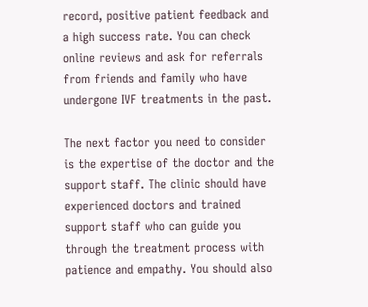record, positive patient feedback and a high success rate. You can check online reviews and ask for referrals from friends and family who have undergone IVF treatments in the past.

The next factor you need to consider is the expertise of the doctor and the support staff. The clinic should have experienced doctors and trained support staff who can guide you through the treatment process with patience and empathy. You should also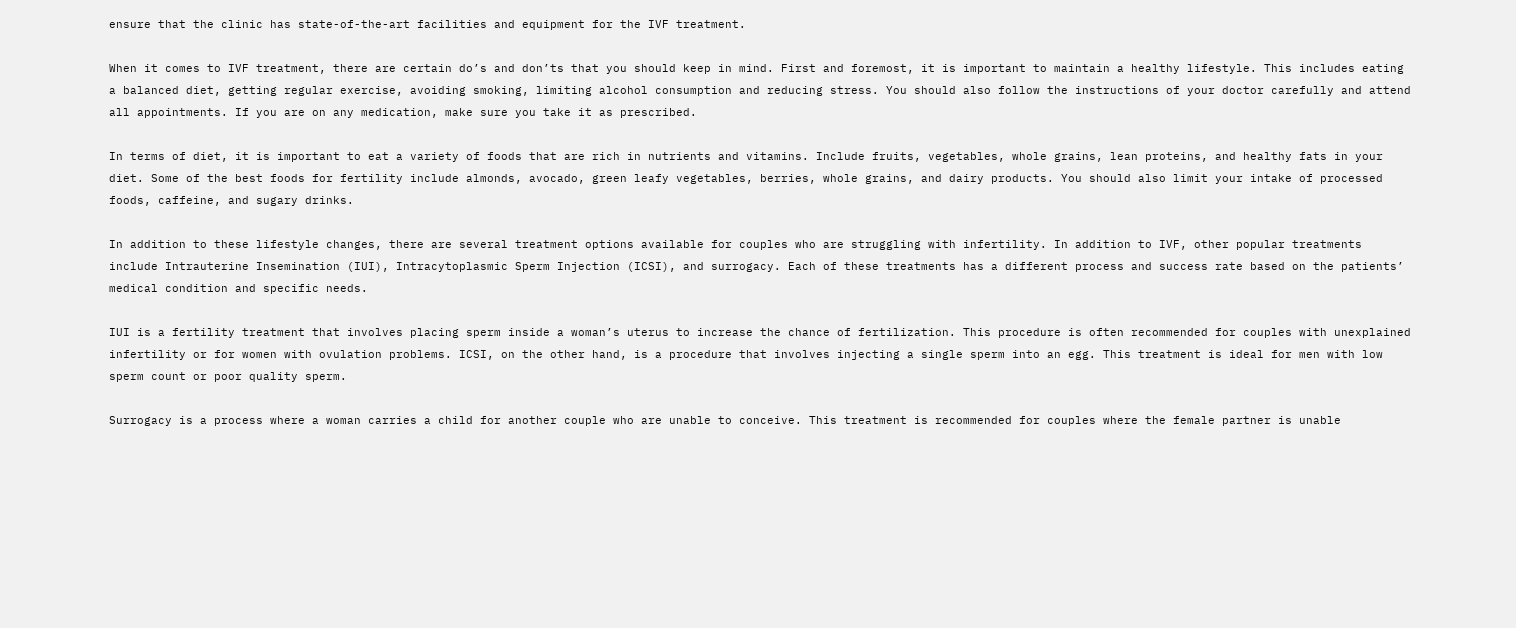ensure that the clinic has state-of-the-art facilities and equipment for the IVF treatment.

When it comes to IVF treatment, there are certain do’s and don’ts that you should keep in mind. First and foremost, it is important to maintain a healthy lifestyle. This includes eating a balanced diet, getting regular exercise, avoiding smoking, limiting alcohol consumption and reducing stress. You should also follow the instructions of your doctor carefully and attend all appointments. If you are on any medication, make sure you take it as prescribed.

In terms of diet, it is important to eat a variety of foods that are rich in nutrients and vitamins. Include fruits, vegetables, whole grains, lean proteins, and healthy fats in your diet. Some of the best foods for fertility include almonds, avocado, green leafy vegetables, berries, whole grains, and dairy products. You should also limit your intake of processed foods, caffeine, and sugary drinks.

In addition to these lifestyle changes, there are several treatment options available for couples who are struggling with infertility. In addition to IVF, other popular treatments include Intrauterine Insemination (IUI), Intracytoplasmic Sperm Injection (ICSI), and surrogacy. Each of these treatments has a different process and success rate based on the patients’ medical condition and specific needs.

IUI is a fertility treatment that involves placing sperm inside a woman’s uterus to increase the chance of fertilization. This procedure is often recommended for couples with unexplained infertility or for women with ovulation problems. ICSI, on the other hand, is a procedure that involves injecting a single sperm into an egg. This treatment is ideal for men with low sperm count or poor quality sperm.

Surrogacy is a process where a woman carries a child for another couple who are unable to conceive. This treatment is recommended for couples where the female partner is unable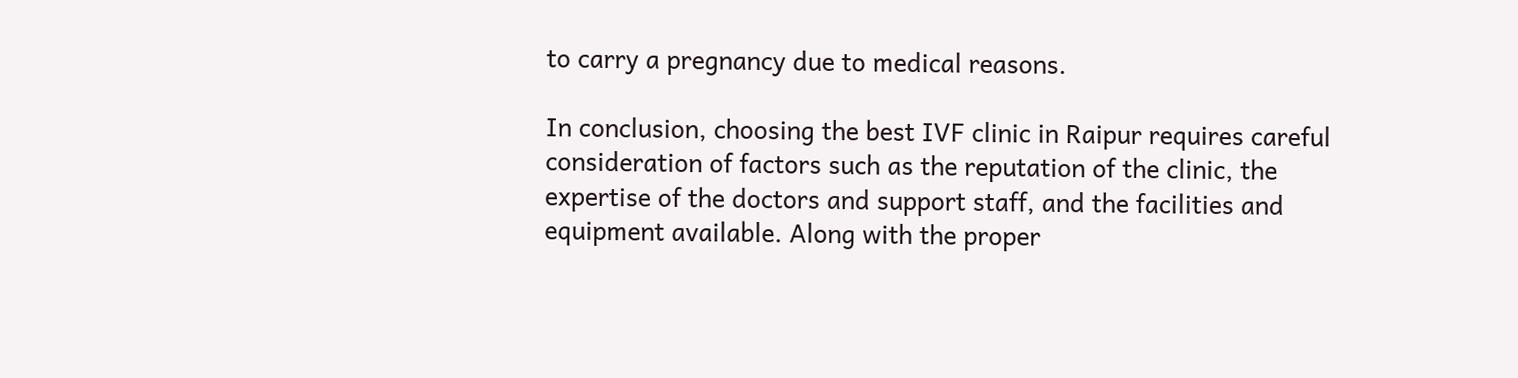to carry a pregnancy due to medical reasons.

In conclusion, choosing the best IVF clinic in Raipur requires careful consideration of factors such as the reputation of the clinic, the expertise of the doctors and support staff, and the facilities and equipment available. Along with the proper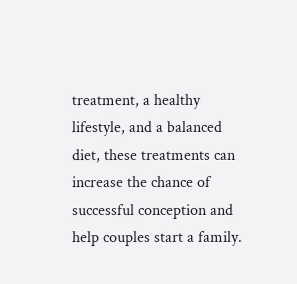treatment, a healthy lifestyle, and a balanced diet, these treatments can increase the chance of successful conception and help couples start a family.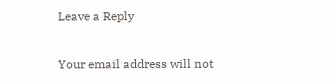Leave a Reply

Your email address will not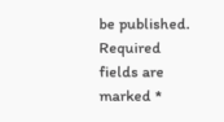be published. Required fields are marked *